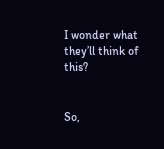I wonder what they’ll think of this?


So,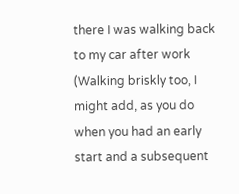there I was walking back to my car after work (Walking briskly too, I might add, as you do when you had an early start and a subsequent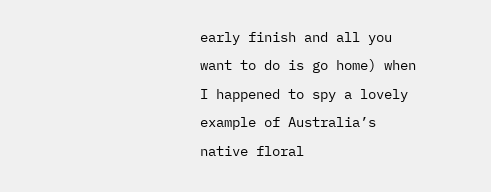early finish and all you want to do is go home) when I happened to spy a lovely example of Australia’s native floral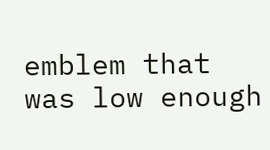emblem that was low enough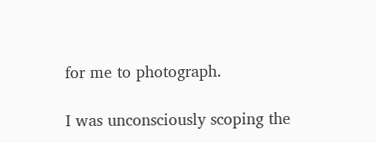for me to photograph.

I was unconsciously scoping the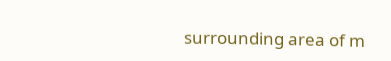surrounding area of m